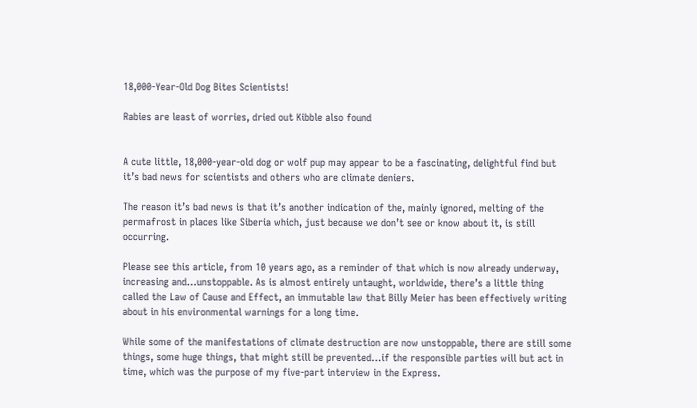18,000-Year-Old Dog Bites Scientists!

Rabies are least of worries, dried out Kibble also found


A cute little, 18,000-year-old dog or wolf pup may appear to be a fascinating, delightful find but it’s bad news for scientists and others who are climate deniers.

The reason it’s bad news is that it’s another indication of the, mainly ignored, melting of the permafrost in places like Siberia which, just because we don’t see or know about it, is still occurring.

Please see this article, from 10 years ago, as a reminder of that which is now already underway, increasing and…unstoppable. As is almost entirely untaught, worldwide, there’s a little thing called the Law of Cause and Effect, an immutable law that Billy Meier has been effectively writing about in his environmental warnings for a long time.

While some of the manifestations of climate destruction are now unstoppable, there are still some things, some huge things, that might still be prevented…if the responsible parties will but act in time, which was the purpose of my five-part interview in the Express.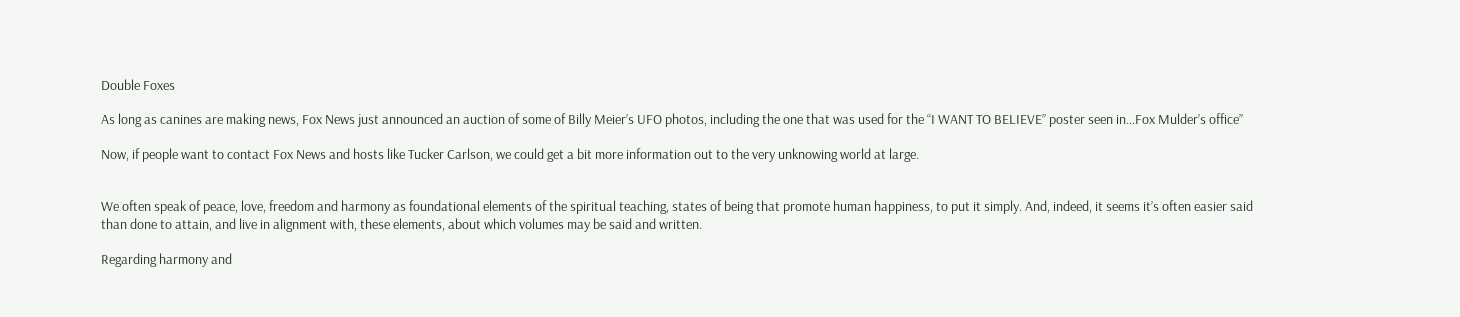Double Foxes

As long as canines are making news, Fox News just announced an auction of some of Billy Meier’s UFO photos, including the one that was used for the “I WANT TO BELIEVE” poster seen in…Fox Mulder’s office”

Now, if people want to contact Fox News and hosts like Tucker Carlson, we could get a bit more information out to the very unknowing world at large.


We often speak of peace, love, freedom and harmony as foundational elements of the spiritual teaching, states of being that promote human happiness, to put it simply. And, indeed, it seems it’s often easier said than done to attain, and live in alignment with, these elements, about which volumes may be said and written.

Regarding harmony and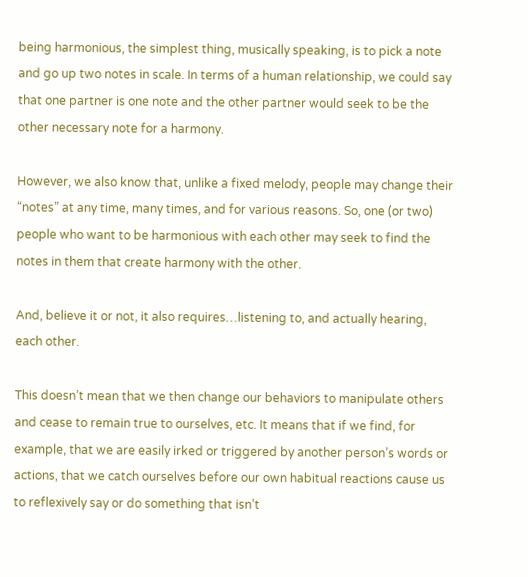being harmonious, the simplest thing, musically speaking, is to pick a note and go up two notes in scale. In terms of a human relationship, we could say that one partner is one note and the other partner would seek to be the other necessary note for a harmony.

However, we also know that, unlike a fixed melody, people may change their “notes” at any time, many times, and for various reasons. So, one (or two) people who want to be harmonious with each other may seek to find the notes in them that create harmony with the other.

And, believe it or not, it also requires…listening to, and actually hearing, each other.

This doesn’t mean that we then change our behaviors to manipulate others and cease to remain true to ourselves, etc. It means that if we find, for example, that we are easily irked or triggered by another person’s words or actions, that we catch ourselves before our own habitual reactions cause us to reflexively say or do something that isn’t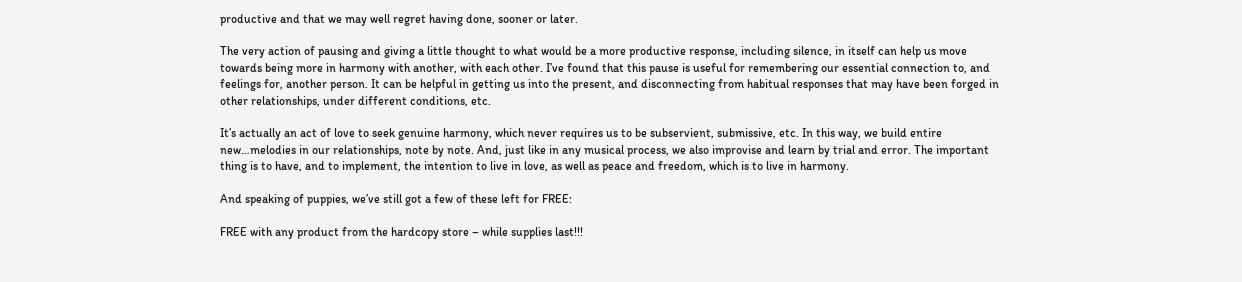productive and that we may well regret having done, sooner or later.

The very action of pausing and giving a little thought to what would be a more productive response, including silence, in itself can help us move towards being more in harmony with another, with each other. I’ve found that this pause is useful for remembering our essential connection to, and feelings for, another person. It can be helpful in getting us into the present, and disconnecting from habitual responses that may have been forged in other relationships, under different conditions, etc.

It’s actually an act of love to seek genuine harmony, which never requires us to be subservient, submissive, etc. In this way, we build entire new…melodies in our relationships, note by note. And, just like in any musical process, we also improvise and learn by trial and error. The important thing is to have, and to implement, the intention to live in love, as well as peace and freedom, which is to live in harmony.

And speaking of puppies, we’ve still got a few of these left for FREE:

FREE with any product from the hardcopy store – while supplies last!!!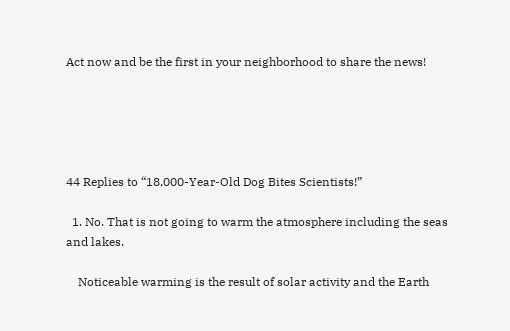Act now and be the first in your neighborhood to share the news!





44 Replies to “18,000-Year-Old Dog Bites Scientists!”

  1. No. That is not going to warm the atmosphere including the seas and lakes.

    Noticeable warming is the result of solar activity and the Earth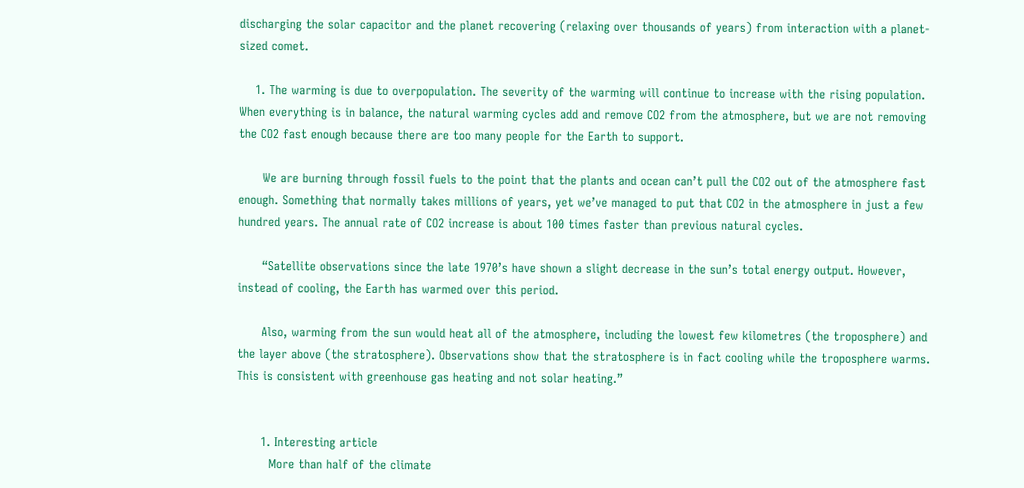discharging the solar capacitor and the planet recovering (relaxing over thousands of years) from interaction with a planet-sized comet.

    1. The warming is due to overpopulation. The severity of the warming will continue to increase with the rising population. When everything is in balance, the natural warming cycles add and remove CO2 from the atmosphere, but we are not removing the CO2 fast enough because there are too many people for the Earth to support.

      We are burning through fossil fuels to the point that the plants and ocean can’t pull the CO2 out of the atmosphere fast enough. Something that normally takes millions of years, yet we’ve managed to put that CO2 in the atmosphere in just a few hundred years. The annual rate of CO2 increase is about 100 times faster than previous natural cycles.

      “Satellite observations since the late 1970’s have shown a slight decrease in the sun’s total energy output. However, instead of cooling, the Earth has warmed over this period.

      Also, warming from the sun would heat all of the atmosphere, including the lowest few kilometres (the troposphere) and the layer above (the stratosphere). Observations show that the stratosphere is in fact cooling while the troposphere warms. This is consistent with greenhouse gas heating and not solar heating.”


      1. Interesting article
        More than half of the climate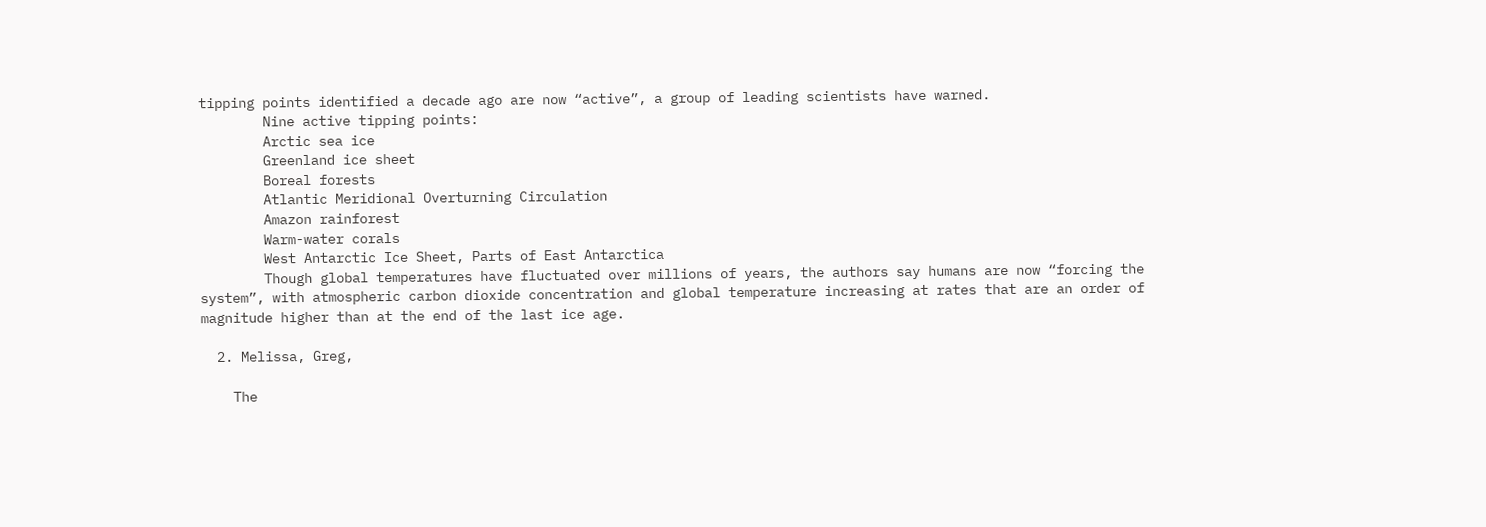tipping points identified a decade ago are now “active”, a group of leading scientists have warned.
        Nine active tipping points:
        Arctic sea ice
        Greenland ice sheet
        Boreal forests
        Atlantic Meridional Overturning Circulation
        Amazon rainforest
        Warm-water corals
        West Antarctic Ice Sheet, Parts of East Antarctica
        Though global temperatures have fluctuated over millions of years, the authors say humans are now “forcing the system”, with atmospheric carbon dioxide concentration and global temperature increasing at rates that are an order of magnitude higher than at the end of the last ice age.

  2. Melissa, Greg,

    The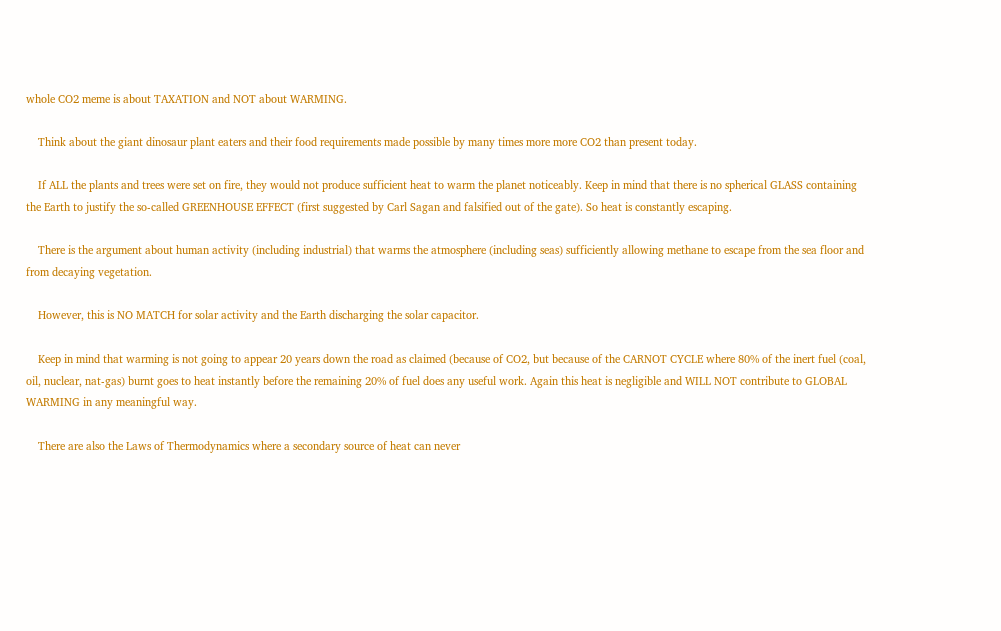whole CO2 meme is about TAXATION and NOT about WARMING.

    Think about the giant dinosaur plant eaters and their food requirements made possible by many times more more CO2 than present today.

    If ALL the plants and trees were set on fire, they would not produce sufficient heat to warm the planet noticeably. Keep in mind that there is no spherical GLASS containing the Earth to justify the so-called GREENHOUSE EFFECT (first suggested by Carl Sagan and falsified out of the gate). So heat is constantly escaping.

    There is the argument about human activity (including industrial) that warms the atmosphere (including seas) sufficiently allowing methane to escape from the sea floor and from decaying vegetation.

    However, this is NO MATCH for solar activity and the Earth discharging the solar capacitor.

    Keep in mind that warming is not going to appear 20 years down the road as claimed (because of CO2, but because of the CARNOT CYCLE where 80% of the inert fuel (coal, oil, nuclear, nat-gas) burnt goes to heat instantly before the remaining 20% of fuel does any useful work. Again this heat is negligible and WILL NOT contribute to GLOBAL WARMING in any meaningful way.

    There are also the Laws of Thermodynamics where a secondary source of heat can never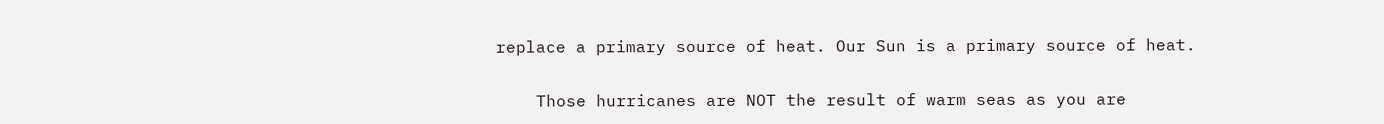replace a primary source of heat. Our Sun is a primary source of heat.

    Those hurricanes are NOT the result of warm seas as you are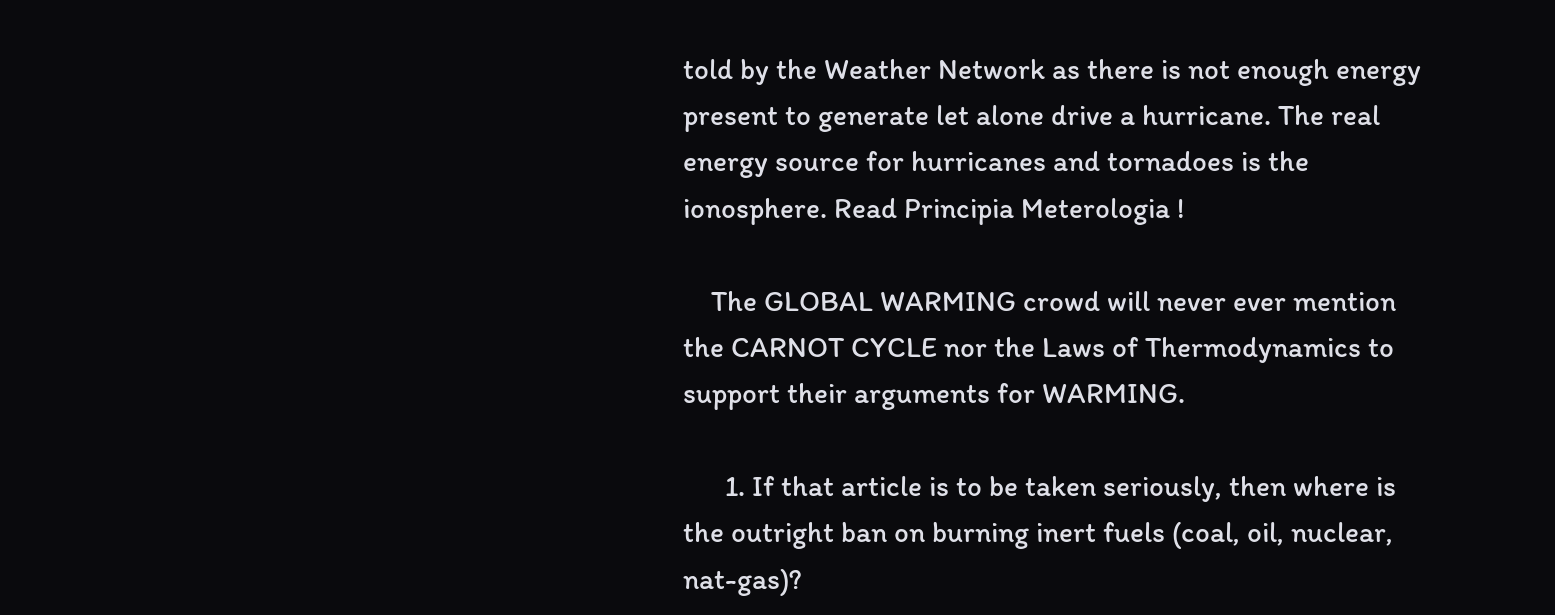told by the Weather Network as there is not enough energy present to generate let alone drive a hurricane. The real energy source for hurricanes and tornadoes is the ionosphere. Read Principia Meterologia !

    The GLOBAL WARMING crowd will never ever mention the CARNOT CYCLE nor the Laws of Thermodynamics to support their arguments for WARMING.

      1. If that article is to be taken seriously, then where is the outright ban on burning inert fuels (coal, oil, nuclear, nat-gas)?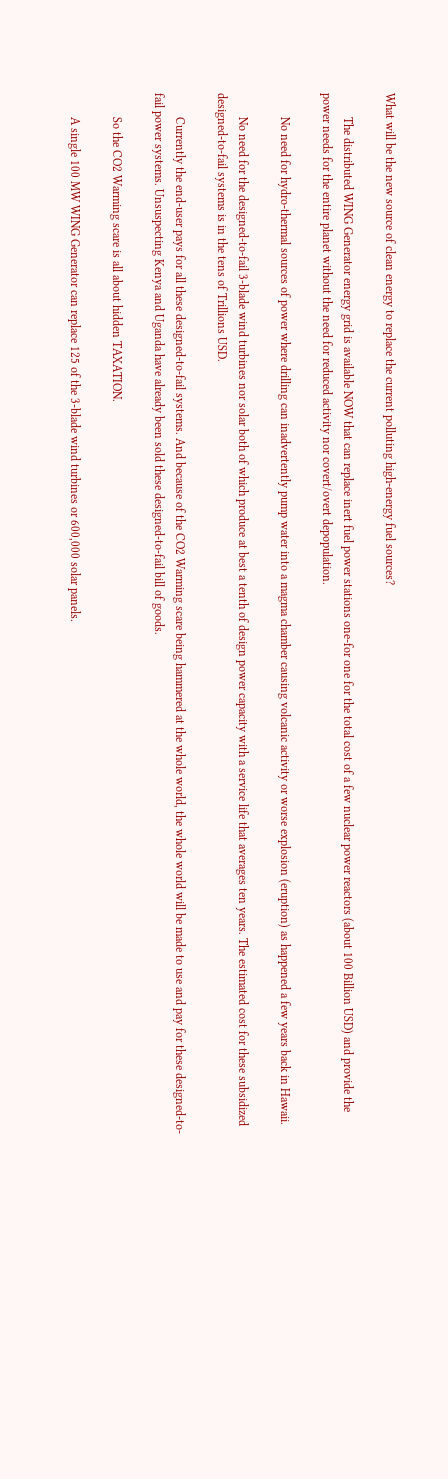What will be the new source of clean energy to replace the current polluting high-energy fuel sources?

        The distributed WING Generator energy grid is available NOW that can replace inert fuel power stations one-for one for the total cost of a few nuclear power reactors (about 100 Billion USD) and provide the power needs for the entire planet without the need for reduced activity nor covert/overt depopulation.

        No need for hydro-thermal sources of power where drilling can inadvertently pump water into a magma chamber causing volcanic activity or worse explosion (eruption) as happened a few years back in Hawaii.

        No need for the designed-to-fail 3-blade wind turbines nor solar both of which produce at best a tenth of design power capacity with a service life that averages ten years. The estimated cost for these subsidized designed-to-fail systems is in the tens of Trillions USD.

        Currently the end-user pays for all these designed-to-fail systems. And because of the CO2 Warming scare being hammered at the whole world, the whole world will be made to use and pay for these designed-to-fail power systems. Unsuspecting Kenya and Uganda have already been sold these designed-to-fail bill of goods.

        So the CO2 Warming scare is all about hidden TAXATION.

        A single 100 MW WING Generator can replace 125 of the 3-blade wind turbines or 600,000 solar panels.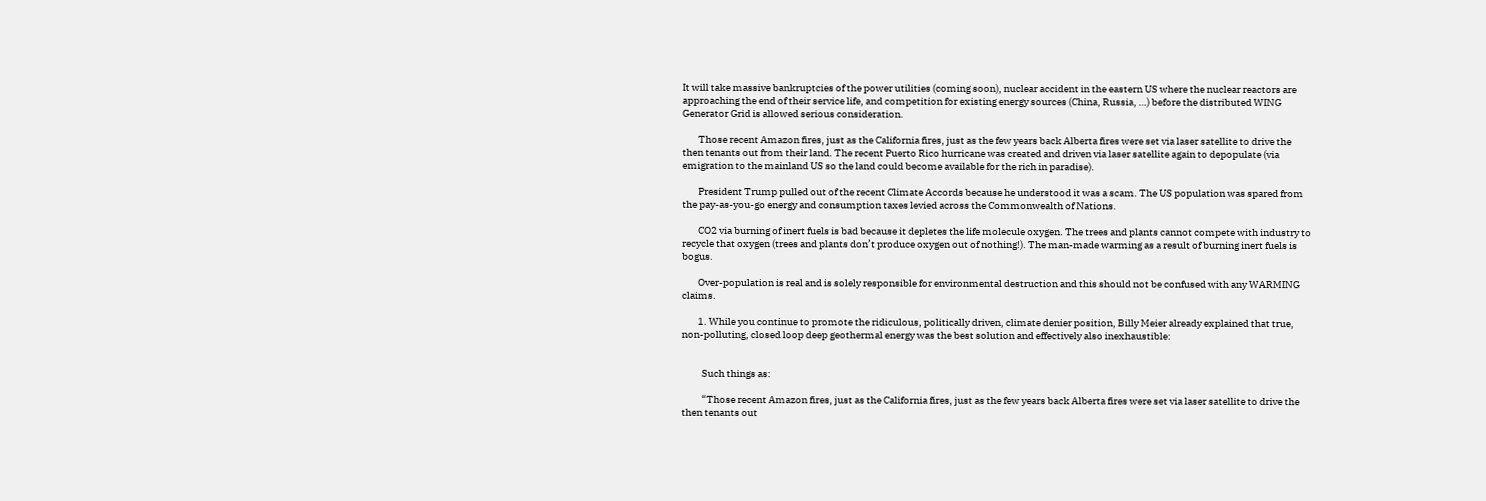It will take massive bankruptcies of the power utilities (coming soon), nuclear accident in the eastern US where the nuclear reactors are approaching the end of their service life, and competition for existing energy sources (China, Russia, …) before the distributed WING Generator Grid is allowed serious consideration.

        Those recent Amazon fires, just as the California fires, just as the few years back Alberta fires were set via laser satellite to drive the then tenants out from their land. The recent Puerto Rico hurricane was created and driven via laser satellite again to depopulate (via emigration to the mainland US so the land could become available for the rich in paradise).

        President Trump pulled out of the recent Climate Accords because he understood it was a scam. The US population was spared from the pay-as-you-go energy and consumption taxes levied across the Commonwealth of Nations.

        CO2 via burning of inert fuels is bad because it depletes the life molecule oxygen. The trees and plants cannot compete with industry to recycle that oxygen (trees and plants don’t produce oxygen out of nothing!). The man-made warming as a result of burning inert fuels is bogus.

        Over-population is real and is solely responsible for environmental destruction and this should not be confused with any WARMING claims.

        1. While you continue to promote the ridiculous, politically driven, climate denier position, Billy Meier already explained that true, non-polluting, closed loop deep geothermal energy was the best solution and effectively also inexhaustible:


          Such things as:

          “Those recent Amazon fires, just as the California fires, just as the few years back Alberta fires were set via laser satellite to drive the then tenants out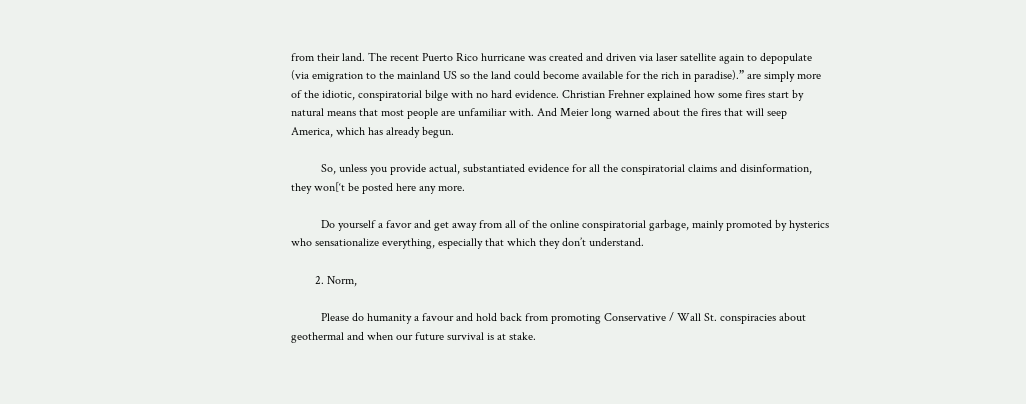from their land. The recent Puerto Rico hurricane was created and driven via laser satellite again to depopulate (via emigration to the mainland US so the land could become available for the rich in paradise).” are simply more of the idiotic, conspiratorial bilge with no hard evidence. Christian Frehner explained how some fires start by natural means that most people are unfamiliar with. And Meier long warned about the fires that will seep America, which has already begun.

          So, unless you provide actual, substantiated evidence for all the conspiratorial claims and disinformation, they won[‘t be posted here any more.

          Do yourself a favor and get away from all of the online conspiratorial garbage, mainly promoted by hysterics who sensationalize everything, especially that which they don’t understand.

        2. Norm,

          Please do humanity a favour and hold back from promoting Conservative / Wall St. conspiracies about geothermal and when our future survival is at stake.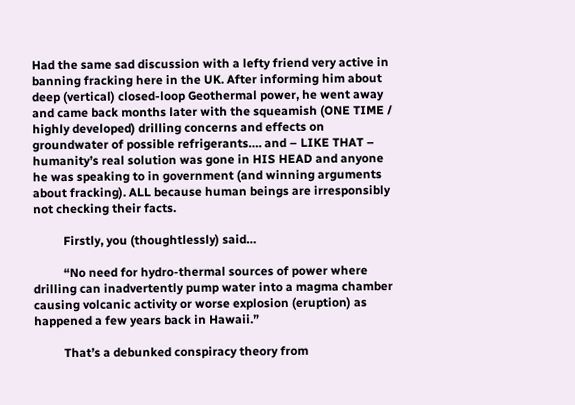Had the same sad discussion with a lefty friend very active in banning fracking here in the UK. After informing him about deep (vertical) closed-loop Geothermal power, he went away and came back months later with the squeamish (ONE TIME / highly developed) drilling concerns and effects on groundwater of possible refrigerants…. and – LIKE THAT – humanity’s real solution was gone in HIS HEAD and anyone he was speaking to in government (and winning arguments about fracking). ALL because human beings are irresponsibly not checking their facts.

          Firstly, you (thoughtlessly) said…

          “No need for hydro-thermal sources of power where drilling can inadvertently pump water into a magma chamber causing volcanic activity or worse explosion (eruption) as happened a few years back in Hawaii.”

          That’s a debunked conspiracy theory from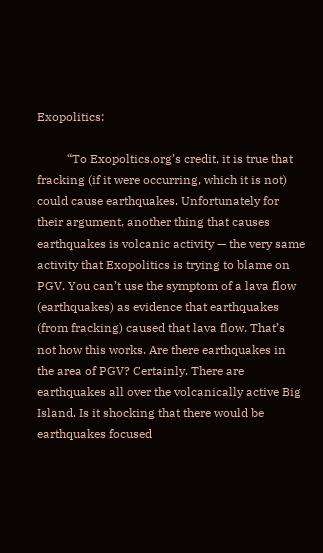Exopolitics:

          “To Exopoltics.org’s credit, it is true that fracking (if it were occurring, which it is not) could cause earthquakes. Unfortunately for their argument, another thing that causes earthquakes is volcanic activity — the very same activity that Exopolitics is trying to blame on PGV. You can’t use the symptom of a lava flow (earthquakes) as evidence that earthquakes (from fracking) caused that lava flow. That’s not how this works. Are there earthquakes in the area of PGV? Certainly. There are earthquakes all over the volcanically active Big Island. Is it shocking that there would be earthquakes focused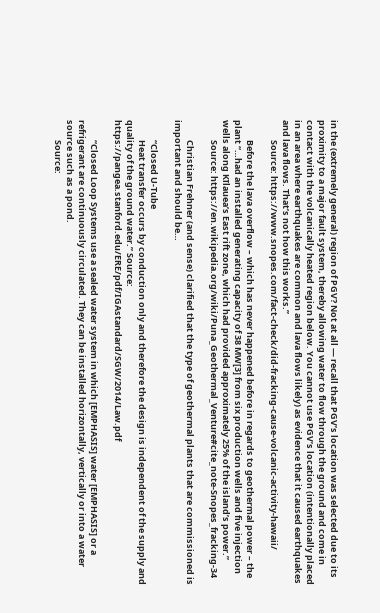in the (extremely general) region of PGV? Not at all — recall that PGV’s location was selected due to its proximity to a major fault system, thereby allowing water to flow through the ground and come in contact with the volcanically heated region below. You cannot use PGV’s location (intentionally placed in an area where earthquakes are common and lava flows likely) as evidence that it caused earthquakes and lava flows. That’s not how this works.”
          Source: https://www.snopes.com/fact-check/did-fracking-cause-volcanic-activity-hawaii/

          Before the lava overflow – which has never happened before in regards to geothermal power – the plant “…had an installed generating capacity of 38 MW[3] from six production wells and five injection wells along Kīlauea’s East rift zone, which had provided approximately 25% of the island’s power.”
          Source: https://en.wikipedia.org/wiki/Puna_Geothermal_Venture#cite_note-Snopes_fracking-34

          Christian Frehner (and sense) clarified that the type of geothermal plants that are commissioned is important and should be…

          “Closed U-Tube
          Heat transfer occurs by conduction only and therefore the design is independent of the supply and quality of the ground water.” Source: https://pangea.stanford.edu/ERE/pdf/IGAstandard/SGW/2014/Law.pdf

          “Closed Loop Systems use a sealed water system in which [EMPHASIS] water [EMPHASIS] or a refrigerant are continuously circulated. They can be installed horizontally, vertically or into a water source such as a pond.
          Source: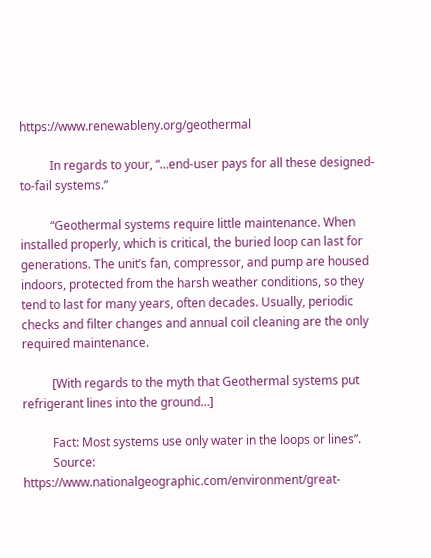https://www.renewableny.org/geothermal

          In regards to your, “…end-user pays for all these designed-to-fail systems.”

          “Geothermal systems require little maintenance. When installed properly, which is critical, the buried loop can last for generations. The unit’s fan, compressor, and pump are housed indoors, protected from the harsh weather conditions, so they tend to last for many years, often decades. Usually, periodic checks and filter changes and annual coil cleaning are the only required maintenance.

          [With regards to the myth that Geothermal systems put refrigerant lines into the ground…]

          Fact: Most systems use only water in the loops or lines”.
          Source: https://www.nationalgeographic.com/environment/great-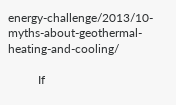energy-challenge/2013/10-myths-about-geothermal-heating-and-cooling/

          If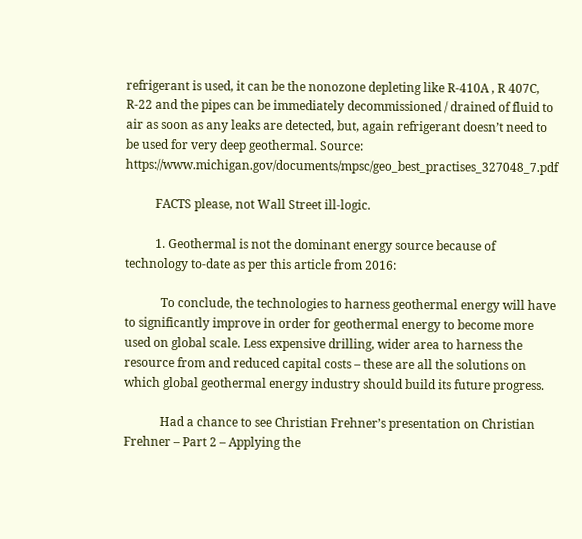refrigerant is used, it can be the nonozone depleting like R-410A , R 407C, R-22 and the pipes can be immediately decommissioned / drained of fluid to air as soon as any leaks are detected, but, again refrigerant doesn’t need to be used for very deep geothermal. Source: https://www.michigan.gov/documents/mpsc/geo_best_practises_327048_7.pdf

          FACTS please, not Wall Street ill-logic.

          1. Geothermal is not the dominant energy source because of technology to-date as per this article from 2016:

            To conclude, the technologies to harness geothermal energy will have to significantly improve in order for geothermal energy to become more used on global scale. Less expensive drilling, wider area to harness the resource from and reduced capital costs – these are all the solutions on which global geothermal energy industry should build its future progress.

            Had a chance to see Christian Frehner’s presentation on Christian Frehner – Part 2 – Applying the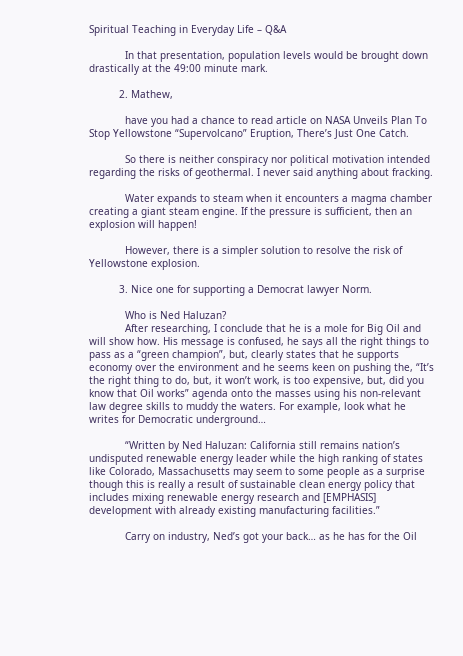Spiritual Teaching in Everyday Life – Q&A

            In that presentation, population levels would be brought down drastically at the 49:00 minute mark.

          2. Mathew,

            have you had a chance to read article on NASA Unveils Plan To Stop Yellowstone “Supervolcano” Eruption, There’s Just One Catch.

            So there is neither conspiracy nor political motivation intended regarding the risks of geothermal. I never said anything about fracking.

            Water expands to steam when it encounters a magma chamber creating a giant steam engine. If the pressure is sufficient, then an explosion will happen!

            However, there is a simpler solution to resolve the risk of Yellowstone explosion.

          3. Nice one for supporting a Democrat lawyer Norm.

            Who is Ned Haluzan?
            After researching, I conclude that he is a mole for Big Oil and will show how. His message is confused, he says all the right things to pass as a “green champion”, but, clearly states that he supports economy over the environment and he seems keen on pushing the, “It’s the right thing to do, but, it won’t work, is too expensive, but, did you know that Oil works” agenda onto the masses using his non-relevant law degree skills to muddy the waters. For example, look what he writes for Democratic underground…

            “Written by Ned Haluzan: California still remains nation’s undisputed renewable energy leader while the high ranking of states like Colorado, Massachusetts may seem to some people as a surprise though this is really a result of sustainable clean energy policy that includes mixing renewable energy research and [EMPHASIS] development with already existing manufacturing facilities.”

            Carry on industry, Ned’s got your back… as he has for the Oil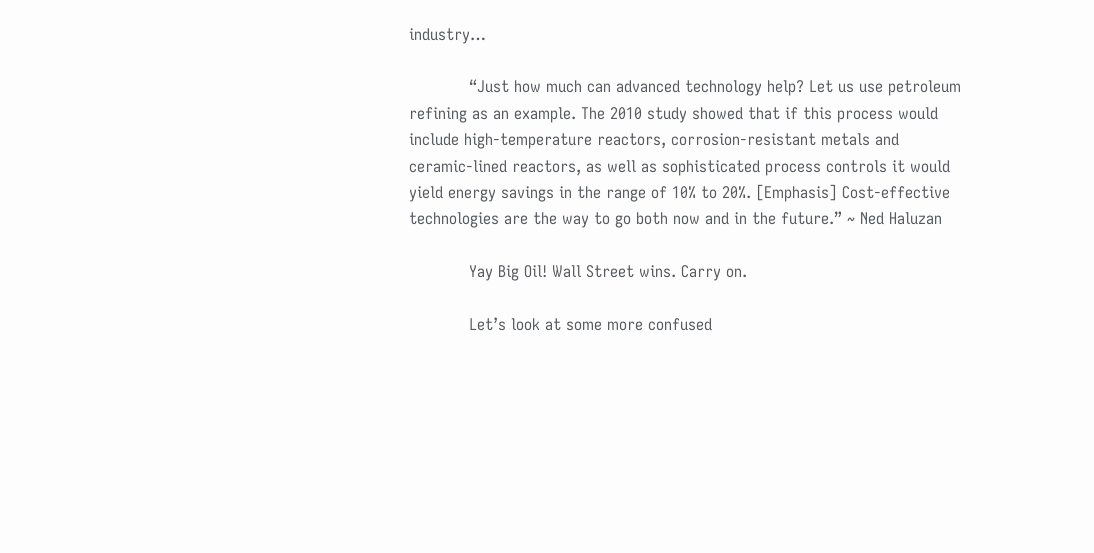industry…

            “Just how much can advanced technology help? Let us use petroleum refining as an example. The 2010 study showed that if this process would include high-temperature reactors, corrosion-resistant metals and ceramic-lined reactors, as well as sophisticated process controls it would yield energy savings in the range of 10% to 20%. [Emphasis] Cost-effective technologies are the way to go both now and in the future.” ~ Ned Haluzan

            Yay Big Oil! Wall Street wins. Carry on.

            Let’s look at some more confused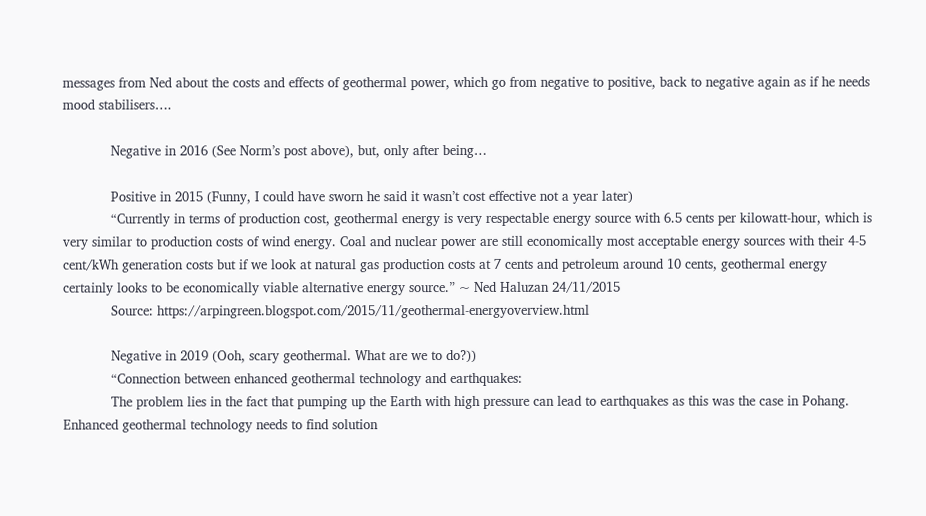messages from Ned about the costs and effects of geothermal power, which go from negative to positive, back to negative again as if he needs mood stabilisers….

            Negative in 2016 (See Norm’s post above), but, only after being…

            Positive in 2015 (Funny, I could have sworn he said it wasn’t cost effective not a year later)
            “Currently in terms of production cost, geothermal energy is very respectable energy source with 6.5 cents per kilowatt-hour, which is very similar to production costs of wind energy. Coal and nuclear power are still economically most acceptable energy sources with their 4-5 cent/kWh generation costs but if we look at natural gas production costs at 7 cents and petroleum around 10 cents, geothermal energy certainly looks to be economically viable alternative energy source.” ~ Ned Haluzan 24/11/2015
            Source: https://arpingreen.blogspot.com/2015/11/geothermal-energyoverview.html

            Negative in 2019 (Ooh, scary geothermal. What are we to do?))
            “Connection between enhanced geothermal technology and earthquakes:
            The problem lies in the fact that pumping up the Earth with high pressure can lead to earthquakes as this was the case in Pohang. Enhanced geothermal technology needs to find solution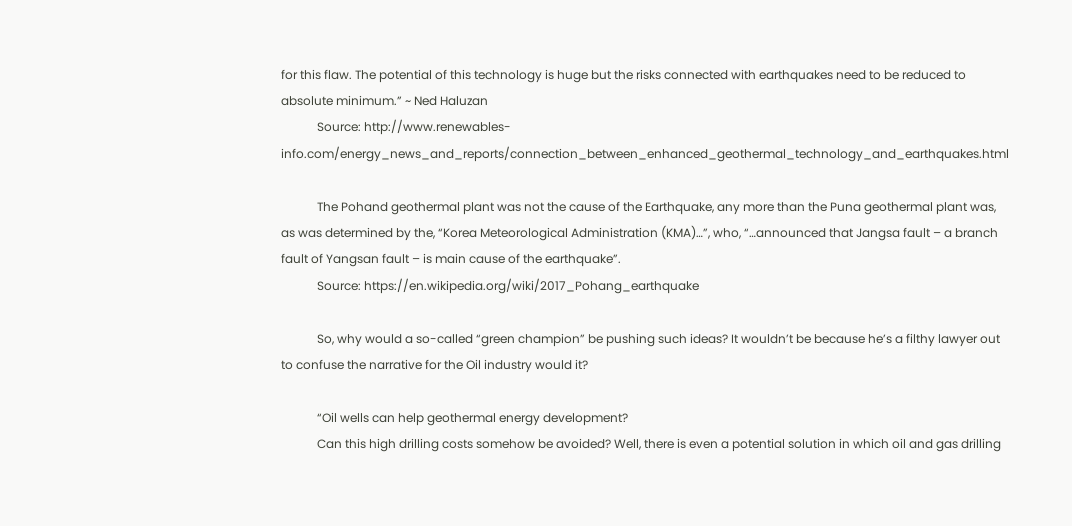for this flaw. The potential of this technology is huge but the risks connected with earthquakes need to be reduced to absolute minimum.” ~ Ned Haluzan
            Source: http://www.renewables-info.com/energy_news_and_reports/connection_between_enhanced_geothermal_technology_and_earthquakes.html

            The Pohand geothermal plant was not the cause of the Earthquake, any more than the Puna geothermal plant was, as was determined by the, “Korea Meteorological Administration (KMA)…”, who, “…announced that Jangsa fault – a branch fault of Yangsan fault – is main cause of the earthquake”.
            Source: https://en.wikipedia.org/wiki/2017_Pohang_earthquake

            So, why would a so-called “green champion” be pushing such ideas? It wouldn’t be because he’s a filthy lawyer out to confuse the narrative for the Oil industry would it?

            “Oil wells can help geothermal energy development?
            Can this high drilling costs somehow be avoided? Well, there is even a potential solution in which oil and gas drilling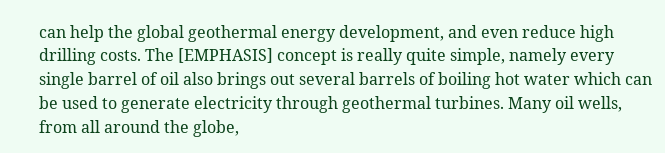can help the global geothermal energy development, and even reduce high drilling costs. The [EMPHASIS] concept is really quite simple, namely every single barrel of oil also brings out several barrels of boiling hot water which can be used to generate electricity through geothermal turbines. Many oil wells, from all around the globe,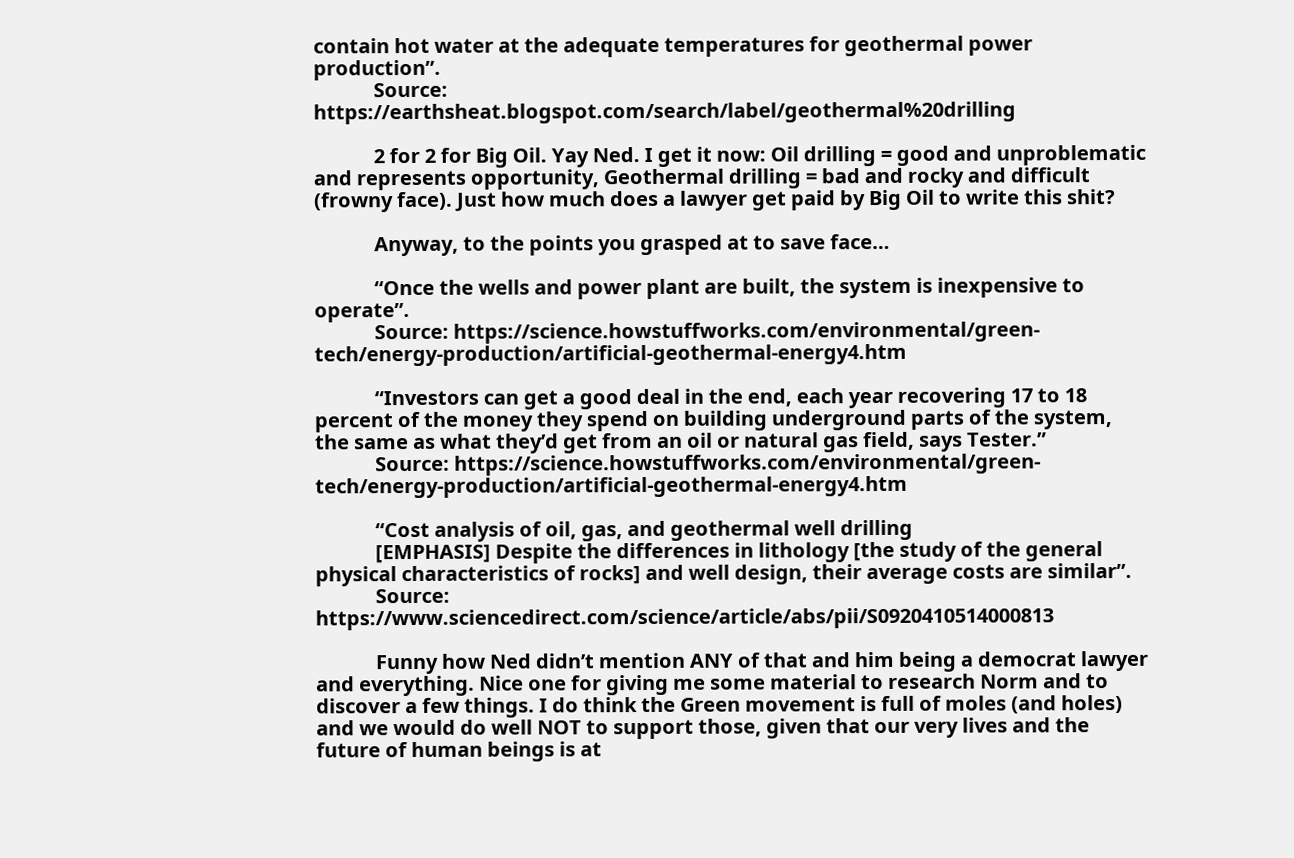contain hot water at the adequate temperatures for geothermal power production”.
            Source: https://earthsheat.blogspot.com/search/label/geothermal%20drilling

            2 for 2 for Big Oil. Yay Ned. I get it now: Oil drilling = good and unproblematic and represents opportunity, Geothermal drilling = bad and rocky and difficult (frowny face). Just how much does a lawyer get paid by Big Oil to write this shit?

            Anyway, to the points you grasped at to save face…

            “Once the wells and power plant are built, the system is inexpensive to operate”.
            Source: https://science.howstuffworks.com/environmental/green-tech/energy-production/artificial-geothermal-energy4.htm

            “Investors can get a good deal in the end, each year recovering 17 to 18 percent of the money they spend on building underground parts of the system, the same as what they’d get from an oil or natural gas field, says Tester.”
            Source: https://science.howstuffworks.com/environmental/green-tech/energy-production/artificial-geothermal-energy4.htm

            “Cost analysis of oil, gas, and geothermal well drilling
            [EMPHASIS] Despite the differences in lithology [the study of the general physical characteristics of rocks] and well design, their average costs are similar”.
            Source: https://www.sciencedirect.com/science/article/abs/pii/S0920410514000813

            Funny how Ned didn’t mention ANY of that and him being a democrat lawyer and everything. Nice one for giving me some material to research Norm and to discover a few things. I do think the Green movement is full of moles (and holes) and we would do well NOT to support those, given that our very lives and the future of human beings is at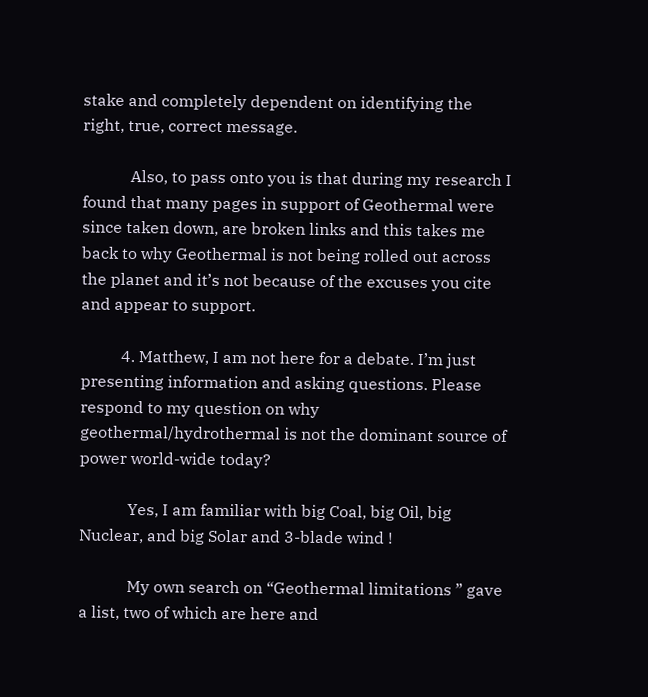stake and completely dependent on identifying the right, true, correct message.

            Also, to pass onto you is that during my research I found that many pages in support of Geothermal were since taken down, are broken links and this takes me back to why Geothermal is not being rolled out across the planet and it’s not because of the excuses you cite and appear to support.

          4. Matthew, I am not here for a debate. I’m just presenting information and asking questions. Please respond to my question on why geothermal/hydrothermal is not the dominant source of power world-wide today?

            Yes, I am familiar with big Coal, big Oil, big Nuclear, and big Solar and 3-blade wind !

            My own search on “Geothermal limitations ” gave a list, two of which are here and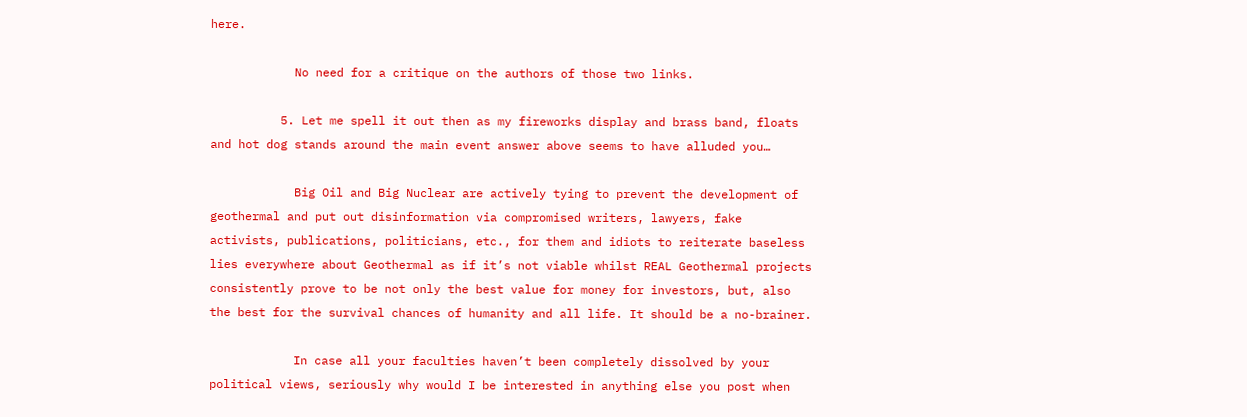here.

            No need for a critique on the authors of those two links.

          5. Let me spell it out then as my fireworks display and brass band, floats and hot dog stands around the main event answer above seems to have alluded you…

            Big Oil and Big Nuclear are actively tying to prevent the development of geothermal and put out disinformation via compromised writers, lawyers, fake activists, publications, politicians, etc., for them and idiots to reiterate baseless lies everywhere about Geothermal as if it’s not viable whilst REAL Geothermal projects consistently prove to be not only the best value for money for investors, but, also the best for the survival chances of humanity and all life. It should be a no-brainer.

            In case all your faculties haven’t been completely dissolved by your political views, seriously why would I be interested in anything else you post when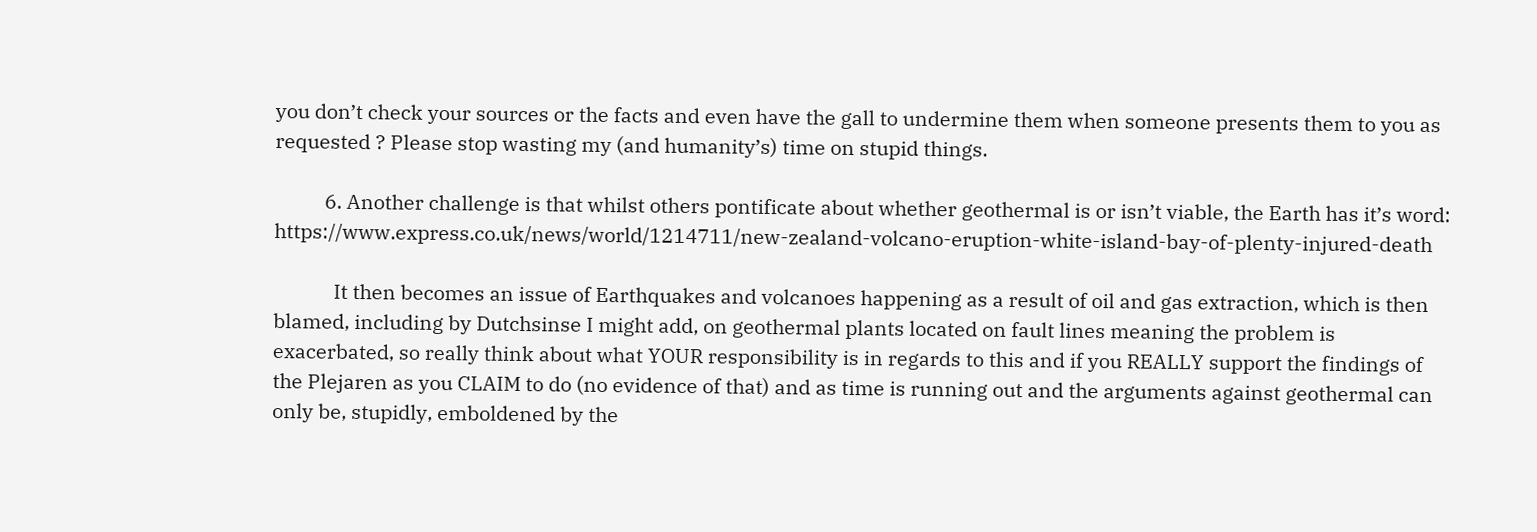you don’t check your sources or the facts and even have the gall to undermine them when someone presents them to you as requested ? Please stop wasting my (and humanity’s) time on stupid things.

          6. Another challenge is that whilst others pontificate about whether geothermal is or isn’t viable, the Earth has it’s word: https://www.express.co.uk/news/world/1214711/new-zealand-volcano-eruption-white-island-bay-of-plenty-injured-death

            It then becomes an issue of Earthquakes and volcanoes happening as a result of oil and gas extraction, which is then blamed, including by Dutchsinse I might add, on geothermal plants located on fault lines meaning the problem is exacerbated, so really think about what YOUR responsibility is in regards to this and if you REALLY support the findings of the Plejaren as you CLAIM to do (no evidence of that) and as time is running out and the arguments against geothermal can only be, stupidly, emboldened by the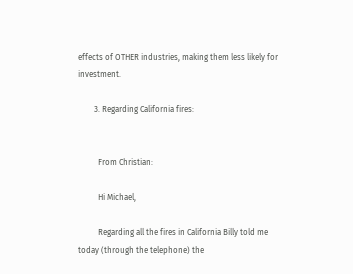effects of OTHER industries, making them less likely for investment.

        3. Regarding California fires:


          From Christian:

          Hi Michael,

          Regarding all the fires in California Billy told me today (through the telephone) the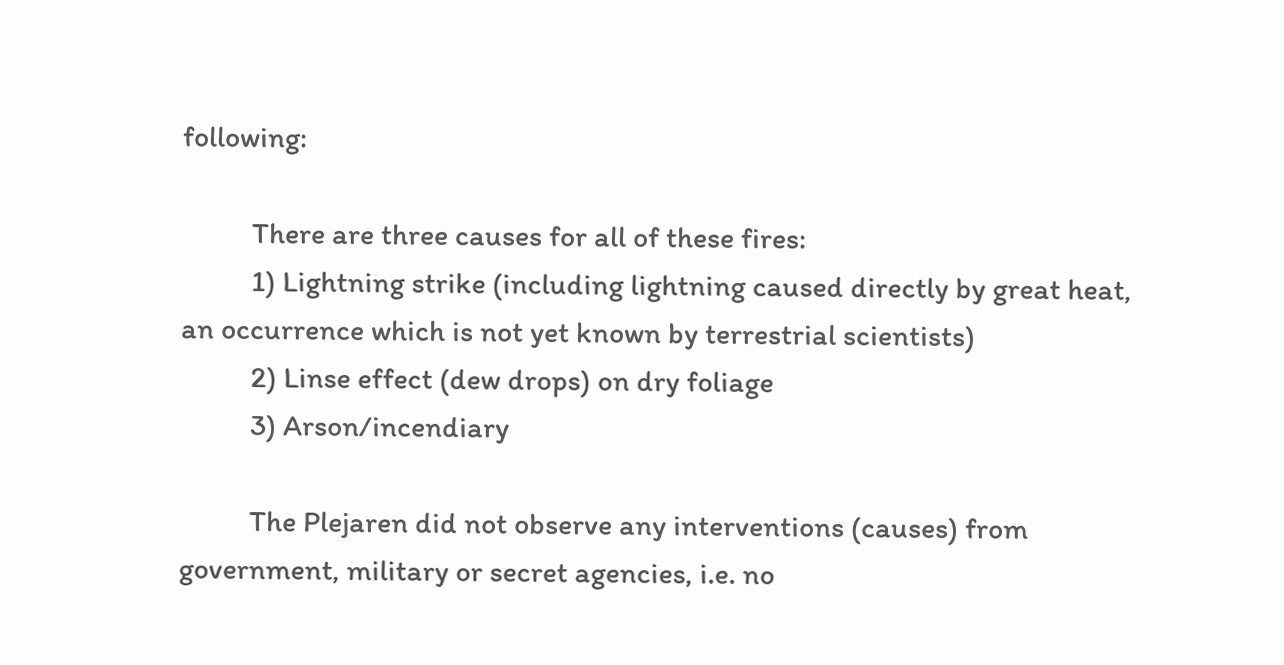following:

          There are three causes for all of these fires:
          1) Lightning strike (including lightning caused directly by great heat, an occurrence which is not yet known by terrestrial scientists)
          2) Linse effect (dew drops) on dry foliage
          3) Arson/incendiary

          The Plejaren did not observe any interventions (causes) from government, military or secret agencies, i.e. no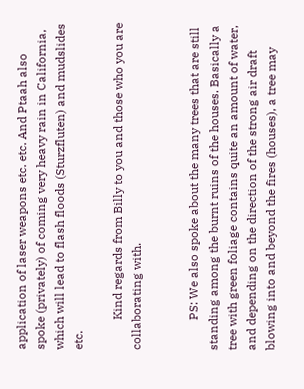application of laser weapons etc. etc. And Ptaah also spoke (privately) of coming very heavy rain in California, which will lead to flash floods (Sturzfluten) and mudslides etc.

          Kind regards from Billy to you and those who you are collaborating with.


          PS: We also spoke about the many trees that are still standing among the burnt ruins of the houses. Basically a tree with green foliage contains quite an amount of water, and depending on the direction of the strong air draft blowing into and beyond the fires (houses), a tree may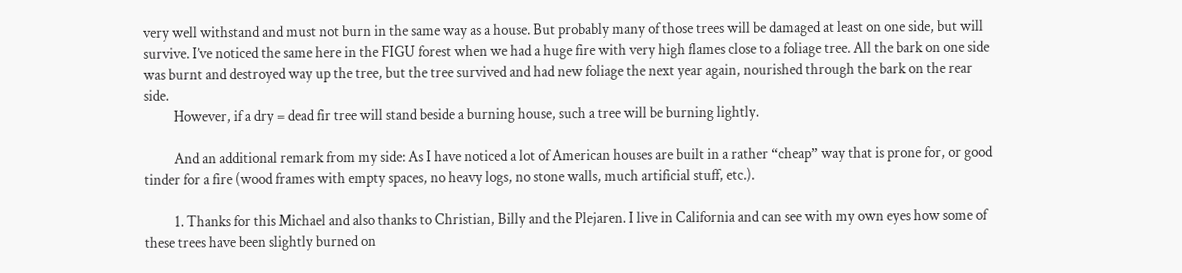very well withstand and must not burn in the same way as a house. But probably many of those trees will be damaged at least on one side, but will survive. I’ve noticed the same here in the FIGU forest when we had a huge fire with very high flames close to a foliage tree. All the bark on one side was burnt and destroyed way up the tree, but the tree survived and had new foliage the next year again, nourished through the bark on the rear side.
          However, if a dry = dead fir tree will stand beside a burning house, such a tree will be burning lightly.

          And an additional remark from my side: As I have noticed a lot of American houses are built in a rather “cheap” way that is prone for, or good tinder for a fire (wood frames with empty spaces, no heavy logs, no stone walls, much artificial stuff, etc.).

          1. Thanks for this Michael and also thanks to Christian, Billy and the Plejaren. I live in California and can see with my own eyes how some of these trees have been slightly burned on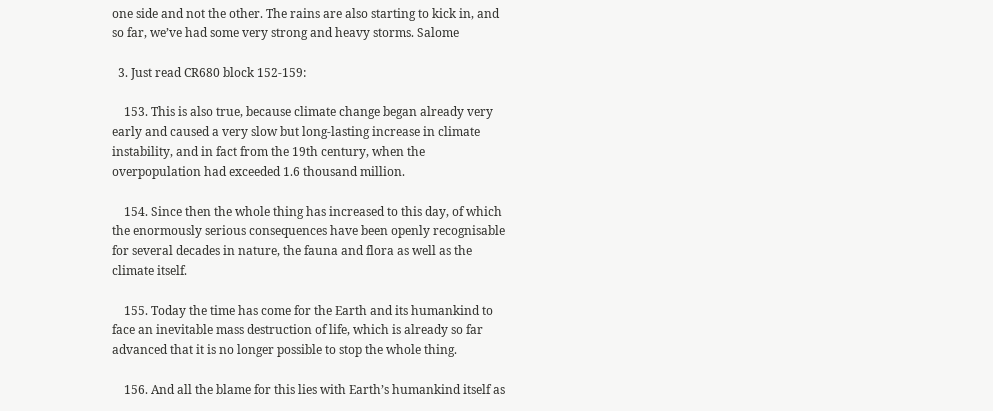one side and not the other. The rains are also starting to kick in, and so far, we’ve had some very strong and heavy storms. Salome

  3. Just read CR680 block 152-159:

    153. This is also true, because climate change began already very early and caused a very slow but long-lasting increase in climate instability, and in fact from the 19th century, when the overpopulation had exceeded 1.6 thousand million.

    154. Since then the whole thing has increased to this day, of which the enormously serious consequences have been openly recognisable for several decades in nature, the fauna and flora as well as the climate itself.

    155. Today the time has come for the Earth and its humankind to face an inevitable mass destruction of life, which is already so far advanced that it is no longer possible to stop the whole thing.

    156. And all the blame for this lies with Earth’s humankind itself as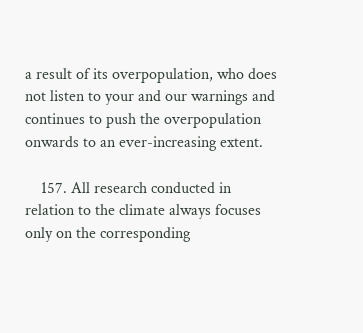a result of its overpopulation, who does not listen to your and our warnings and continues to push the overpopulation onwards to an ever-increasing extent.

    157. All research conducted in relation to the climate always focuses only on the corresponding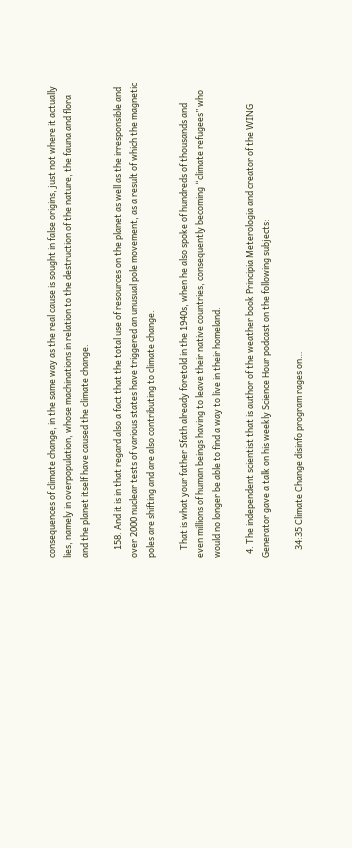consequences of climate change, in the same way as the real cause is sought in false origins, just not where it actually lies, namely in overpopulation, whose machinations in relation to the destruction of the nature, the fauna and flora and the planet itself have caused the climate change.

    158. And it is in that regard also a fact that the total use of resources on the planet as well as the irresponsible and over 2000 nuclear tests of various states have triggered an unusual pole movement, as a result of which the magnetic poles are shifting and are also contributing to climate change.

    That is what your father Sfath already foretold in the 1940s, when he also spoke of hundreds of thousands and even millions of human beings having to leave their native countries, consequently becoming “climate refugees” who would no longer be able to find a way to live in their homeland.

  4. The independent scientist that is author of the weather book Principia Meterologia and creator of the WING Generator gave a talk on his weekly Science Hour podcast on the following subjects:

    34:35 Climate Change disinfo program rages on…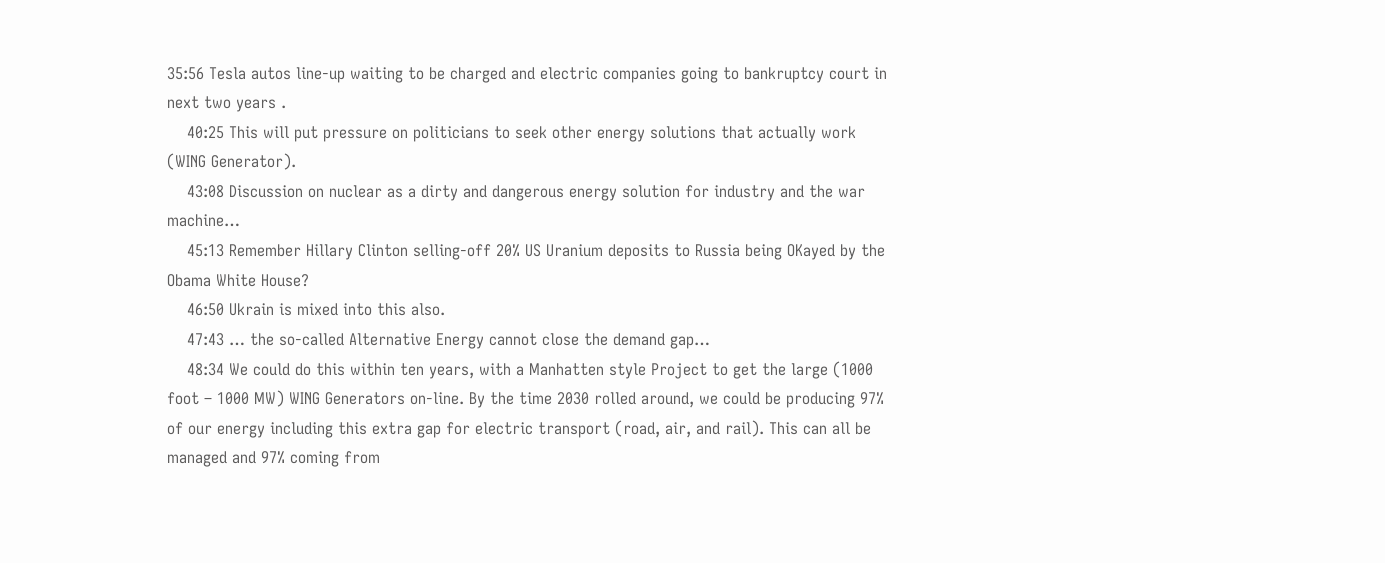35:56 Tesla autos line-up waiting to be charged and electric companies going to bankruptcy court in next two years .
    40:25 This will put pressure on politicians to seek other energy solutions that actually work (WING Generator).
    43:08 Discussion on nuclear as a dirty and dangerous energy solution for industry and the war machine…
    45:13 Remember Hillary Clinton selling-off 20% US Uranium deposits to Russia being OKayed by the Obama White House?
    46:50 Ukrain is mixed into this also.
    47:43 … the so-called Alternative Energy cannot close the demand gap…
    48:34 We could do this within ten years, with a Manhatten style Project to get the large (1000 foot – 1000 MW) WING Generators on-line. By the time 2030 rolled around, we could be producing 97% of our energy including this extra gap for electric transport (road, air, and rail). This can all be managed and 97% coming from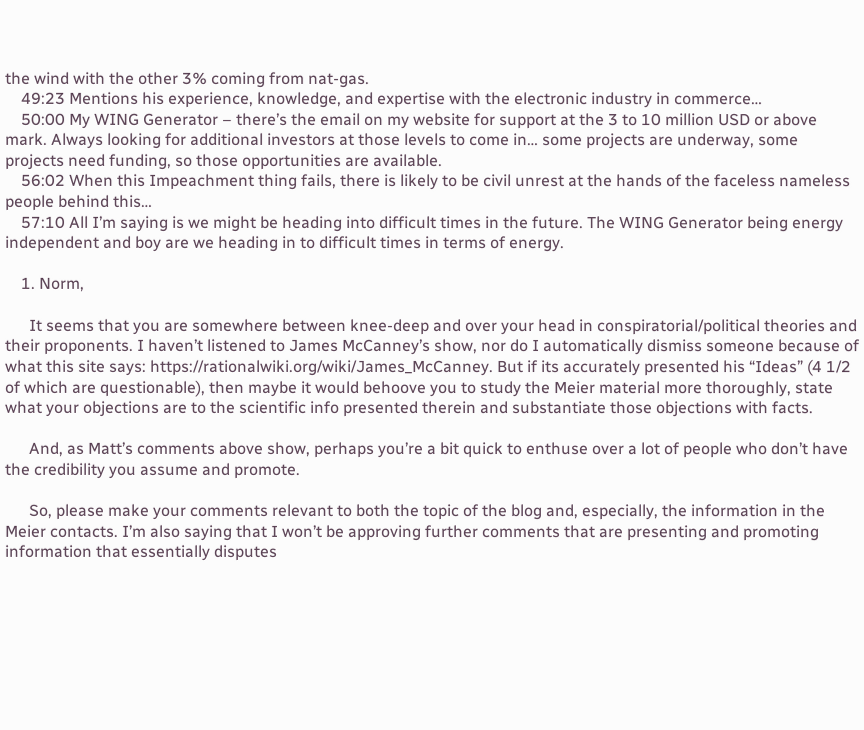the wind with the other 3% coming from nat-gas.
    49:23 Mentions his experience, knowledge, and expertise with the electronic industry in commerce…
    50:00 My WING Generator – there’s the email on my website for support at the 3 to 10 million USD or above mark. Always looking for additional investors at those levels to come in… some projects are underway, some projects need funding, so those opportunities are available.
    56:02 When this Impeachment thing fails, there is likely to be civil unrest at the hands of the faceless nameless people behind this…
    57:10 All I’m saying is we might be heading into difficult times in the future. The WING Generator being energy independent and boy are we heading in to difficult times in terms of energy.

    1. Norm,

      It seems that you are somewhere between knee-deep and over your head in conspiratorial/political theories and their proponents. I haven’t listened to James McCanney’s show, nor do I automatically dismiss someone because of what this site says: https://rationalwiki.org/wiki/James_McCanney. But if its accurately presented his “Ideas” (4 1/2 of which are questionable), then maybe it would behoove you to study the Meier material more thoroughly, state what your objections are to the scientific info presented therein and substantiate those objections with facts.

      And, as Matt’s comments above show, perhaps you’re a bit quick to enthuse over a lot of people who don’t have the credibility you assume and promote.

      So, please make your comments relevant to both the topic of the blog and, especially, the information in the Meier contacts. I’m also saying that I won’t be approving further comments that are presenting and promoting information that essentially disputes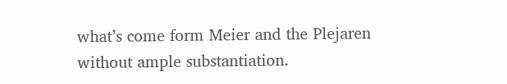what’s come form Meier and the Plejaren without ample substantiation.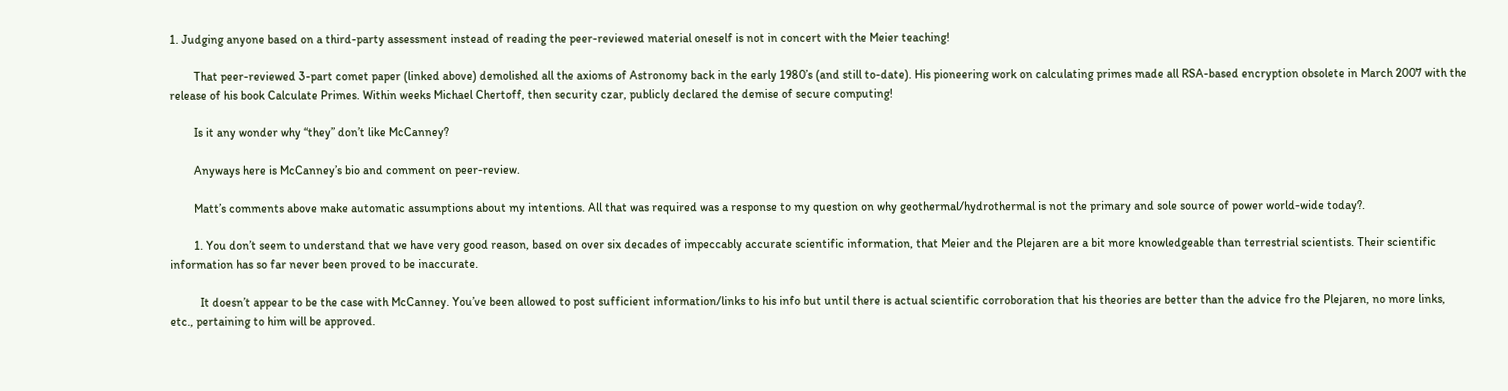1. Judging anyone based on a third-party assessment instead of reading the peer-reviewed material oneself is not in concert with the Meier teaching!

        That peer-reviewed 3-part comet paper (linked above) demolished all the axioms of Astronomy back in the early 1980’s (and still to-date). His pioneering work on calculating primes made all RSA-based encryption obsolete in March 2007 with the release of his book Calculate Primes. Within weeks Michael Chertoff, then security czar, publicly declared the demise of secure computing!

        Is it any wonder why “they” don’t like McCanney?

        Anyways here is McCanney’s bio and comment on peer-review.

        Matt’s comments above make automatic assumptions about my intentions. All that was required was a response to my question on why geothermal/hydrothermal is not the primary and sole source of power world-wide today?.

        1. You don’t seem to understand that we have very good reason, based on over six decades of impeccably accurate scientific information, that Meier and the Plejaren are a bit more knowledgeable than terrestrial scientists. Their scientific information has so far never been proved to be inaccurate.

          It doesn’t appear to be the case with McCanney. You’ve been allowed to post sufficient information/links to his info but until there is actual scientific corroboration that his theories are better than the advice fro the Plejaren, no more links, etc., pertaining to him will be approved.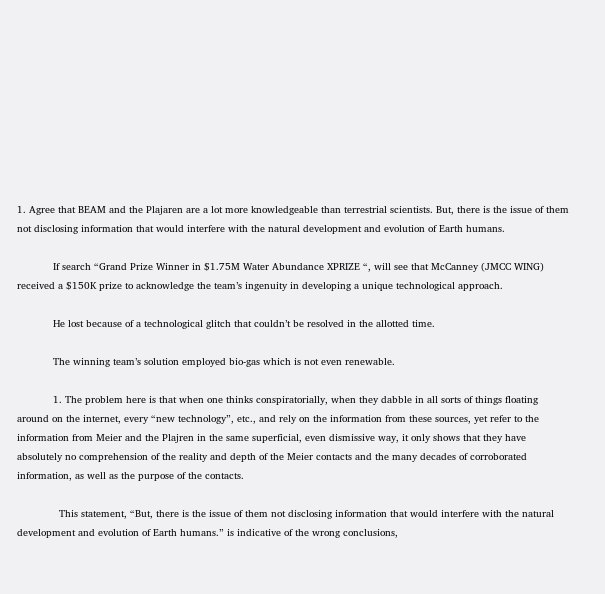1. Agree that BEAM and the Plajaren are a lot more knowledgeable than terrestrial scientists. But, there is the issue of them not disclosing information that would interfere with the natural development and evolution of Earth humans.

            If search “Grand Prize Winner in $1.75M Water Abundance XPRIZE “, will see that McCanney (JMCC WING) received a $150K prize to acknowledge the team’s ingenuity in developing a unique technological approach.

            He lost because of a technological glitch that couldn’t be resolved in the allotted time.

            The winning team’s solution employed bio-gas which is not even renewable.

            1. The problem here is that when one thinks conspiratorially, when they dabble in all sorts of things floating around on the internet, every “new technology”, etc., and rely on the information from these sources, yet refer to the information from Meier and the Plajren in the same superficial, even dismissive way, it only shows that they have absolutely no comprehension of the reality and depth of the Meier contacts and the many decades of corroborated information, as well as the purpose of the contacts.

              This statement, “But, there is the issue of them not disclosing information that would interfere with the natural development and evolution of Earth humans.” is indicative of the wrong conclusions,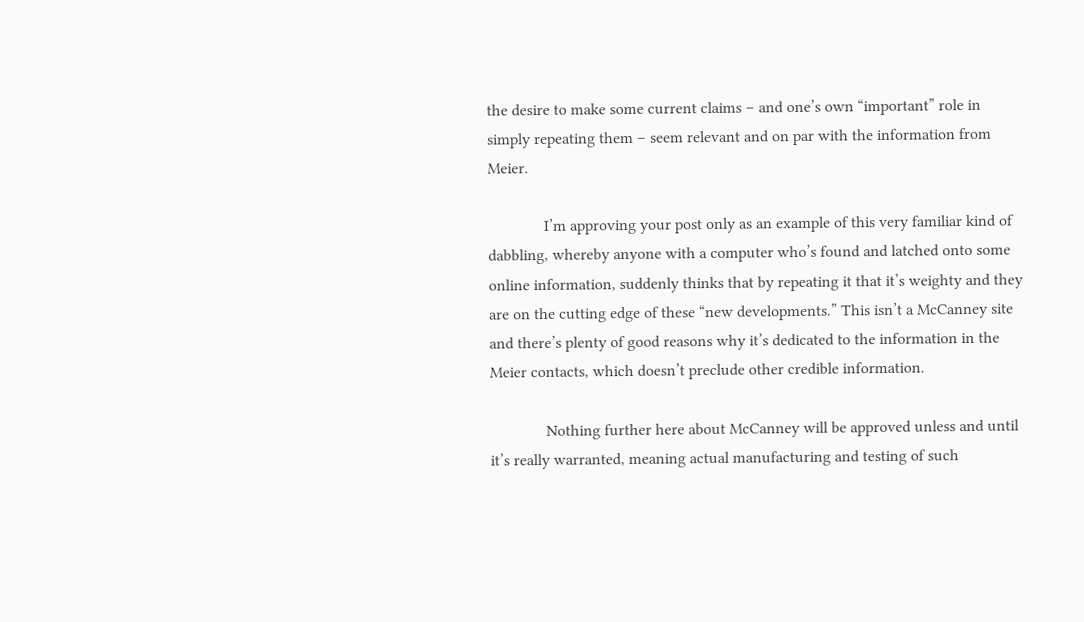the desire to make some current claims – and one’s own “important” role in simply repeating them – seem relevant and on par with the information from Meier.

              I’m approving your post only as an example of this very familiar kind of dabbling, whereby anyone with a computer who’s found and latched onto some online information, suddenly thinks that by repeating it that it’s weighty and they are on the cutting edge of these “new developments.” This isn’t a McCanney site and there’s plenty of good reasons why it’s dedicated to the information in the Meier contacts, which doesn’t preclude other credible information.

              Nothing further here about McCanney will be approved unless and until it’s really warranted, meaning actual manufacturing and testing of such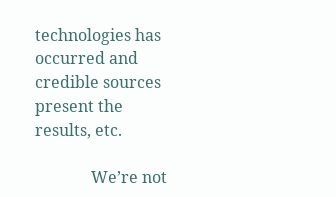technologies has occurred and credible sources present the results, etc.

              We’re not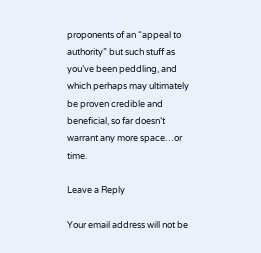proponents of an “appeal to authority” but such stuff as you’ve been peddling, and which perhaps may ultimately be proven credible and beneficial, so far doesn’t warrant any more space…or time.

Leave a Reply

Your email address will not be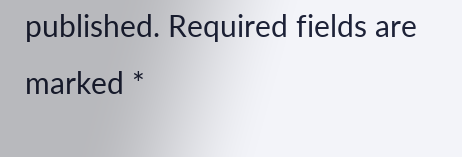published. Required fields are marked *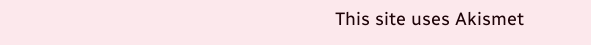This site uses Akismet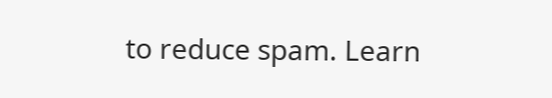to reduce spam. Learn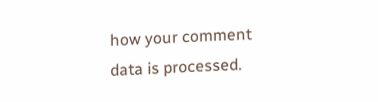how your comment data is processed.